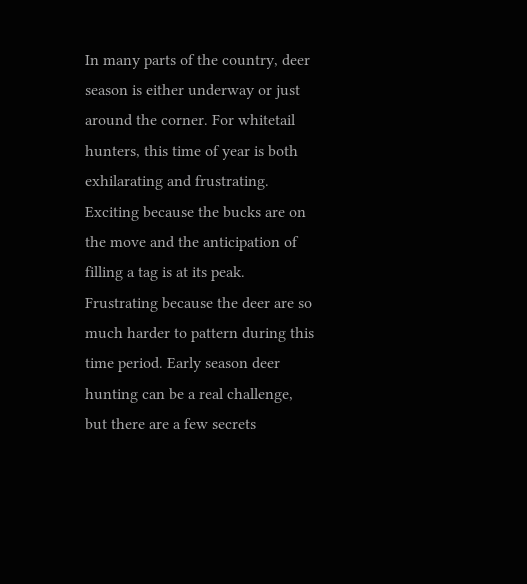In many parts of the country, deer season is either underway or just around the corner. For whitetail hunters, this time of year is both exhilarating and frustrating. Exciting because the bucks are on the move and the anticipation of filling a tag is at its peak. Frustrating because the deer are so much harder to pattern during this time period. Early season deer hunting can be a real challenge, but there are a few secrets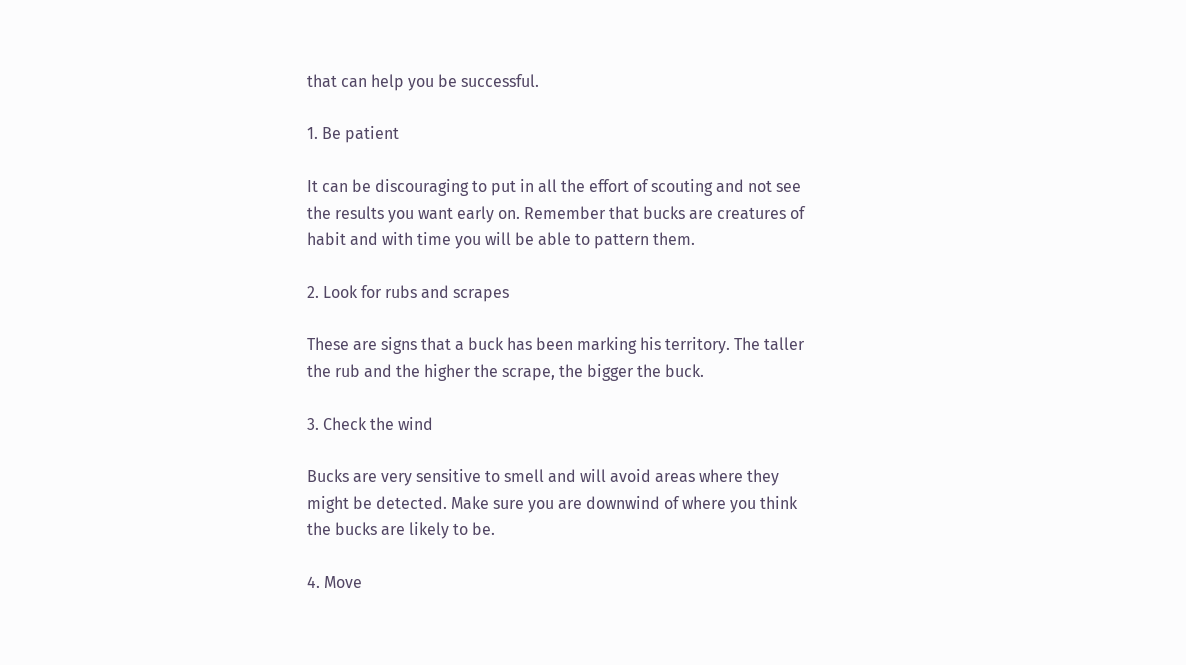that can help you be successful.

1. Be patient

It can be discouraging to put in all the effort of scouting and not see the results you want early on. Remember that bucks are creatures of habit and with time you will be able to pattern them.

2. Look for rubs and scrapes

These are signs that a buck has been marking his territory. The taller the rub and the higher the scrape, the bigger the buck.

3. Check the wind

Bucks are very sensitive to smell and will avoid areas where they might be detected. Make sure you are downwind of where you think the bucks are likely to be.

4. Move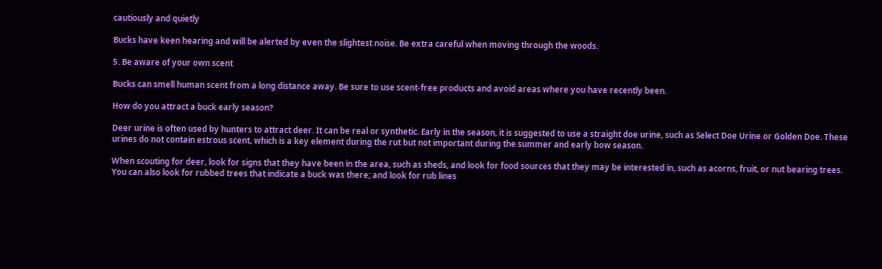cautiously and quietly

Bucks have keen hearing and will be alerted by even the slightest noise. Be extra careful when moving through the woods.

5. Be aware of your own scent

Bucks can smell human scent from a long distance away. Be sure to use scent-free products and avoid areas where you have recently been.

How do you attract a buck early season?

Deer urine is often used by hunters to attract deer. It can be real or synthetic. Early in the season, it is suggested to use a straight doe urine, such as Select Doe Urine or Golden Doe. These urines do not contain estrous scent, which is a key element during the rut but not important during the summer and early bow season.

When scouting for deer, look for signs that they have been in the area, such as sheds, and look for food sources that they may be interested in, such as acorns, fruit, or nut bearing trees. You can also look for rubbed trees that indicate a buck was there; and look for rub lines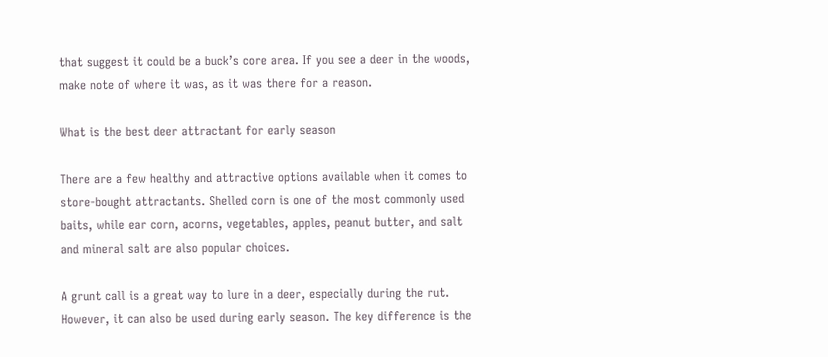that suggest it could be a buck’s core area. If you see a deer in the woods, make note of where it was, as it was there for a reason.

What is the best deer attractant for early season

There are a few healthy and attractive options available when it comes to store-bought attractants. Shelled corn is one of the most commonly used baits, while ear corn, acorns, vegetables, apples, peanut butter, and salt and mineral salt are also popular choices.

A grunt call is a great way to lure in a deer, especially during the rut. However, it can also be used during early season. The key difference is the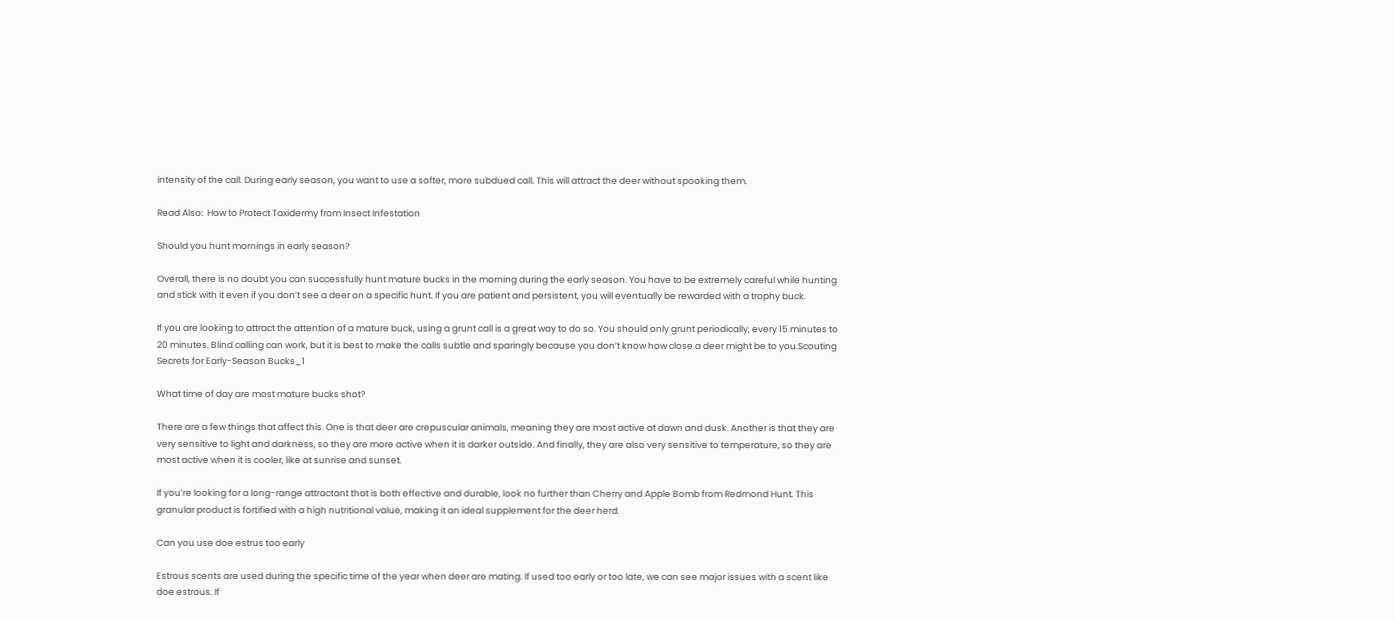intensity of the call. During early season, you want to use a softer, more subdued call. This will attract the deer without spooking them.

Read Also:  How to Protect Taxidermy from Insect Infestation

Should you hunt mornings in early season?

Overall, there is no doubt you can successfully hunt mature bucks in the morning during the early season. You have to be extremely careful while hunting and stick with it even if you don’t see a deer on a specific hunt. If you are patient and persistent, you will eventually be rewarded with a trophy buck.

If you are looking to attract the attention of a mature buck, using a grunt call is a great way to do so. You should only grunt periodically, every 15 minutes to 20 minutes. Blind calling can work, but it is best to make the calls subtle and sparingly because you don’t know how close a deer might be to you.Scouting Secrets for Early-Season Bucks_1

What time of day are most mature bucks shot?

There are a few things that affect this. One is that deer are crepuscular animals, meaning they are most active at dawn and dusk. Another is that they are very sensitive to light and darkness, so they are more active when it is darker outside. And finally, they are also very sensitive to temperature, so they are most active when it is cooler, like at sunrise and sunset.

If you’re looking for a long-range attractant that is both effective and durable, look no further than Cherry and Apple Bomb from Redmond Hunt. This granular product is fortified with a high nutritional value, making it an ideal supplement for the deer herd.

Can you use doe estrus too early

Estrous scents are used during the specific time of the year when deer are mating. If used too early or too late, we can see major issues with a scent like doe estrous. If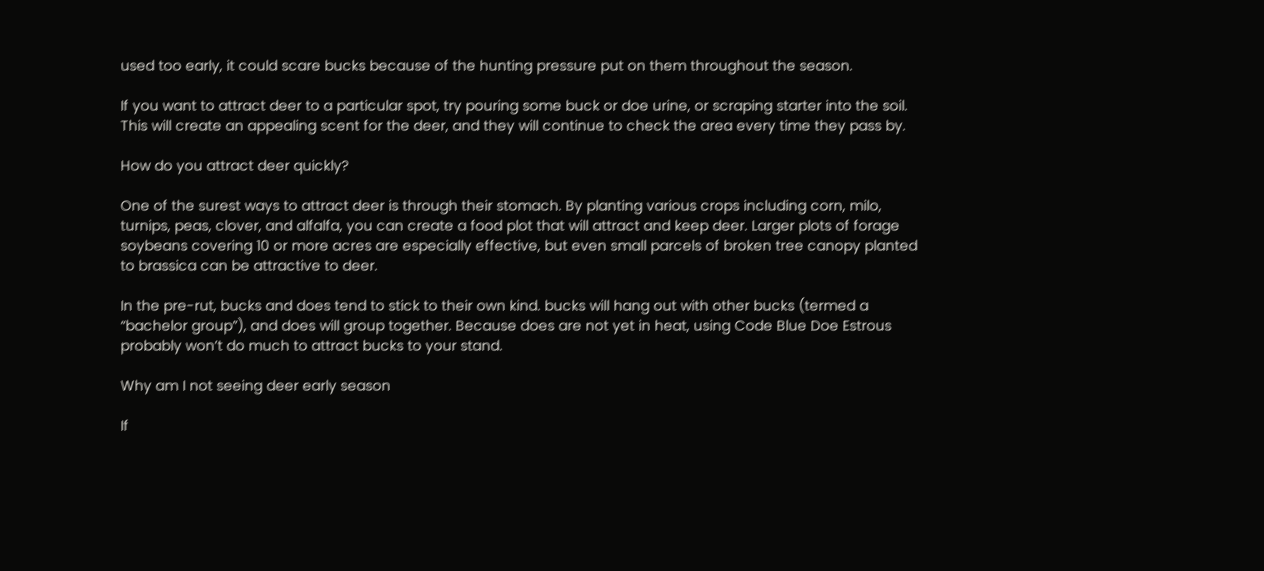used too early, it could scare bucks because of the hunting pressure put on them throughout the season.

If you want to attract deer to a particular spot, try pouring some buck or doe urine, or scraping starter into the soil. This will create an appealing scent for the deer, and they will continue to check the area every time they pass by.

How do you attract deer quickly?

One of the surest ways to attract deer is through their stomach. By planting various crops including corn, milo, turnips, peas, clover, and alfalfa, you can create a food plot that will attract and keep deer. Larger plots of forage soybeans covering 10 or more acres are especially effective, but even small parcels of broken tree canopy planted to brassica can be attractive to deer.

In the pre-rut, bucks and does tend to stick to their own kind. bucks will hang out with other bucks (termed a “bachelor group”), and does will group together. Because does are not yet in heat, using Code Blue Doe Estrous probably won’t do much to attract bucks to your stand.

Why am I not seeing deer early season

If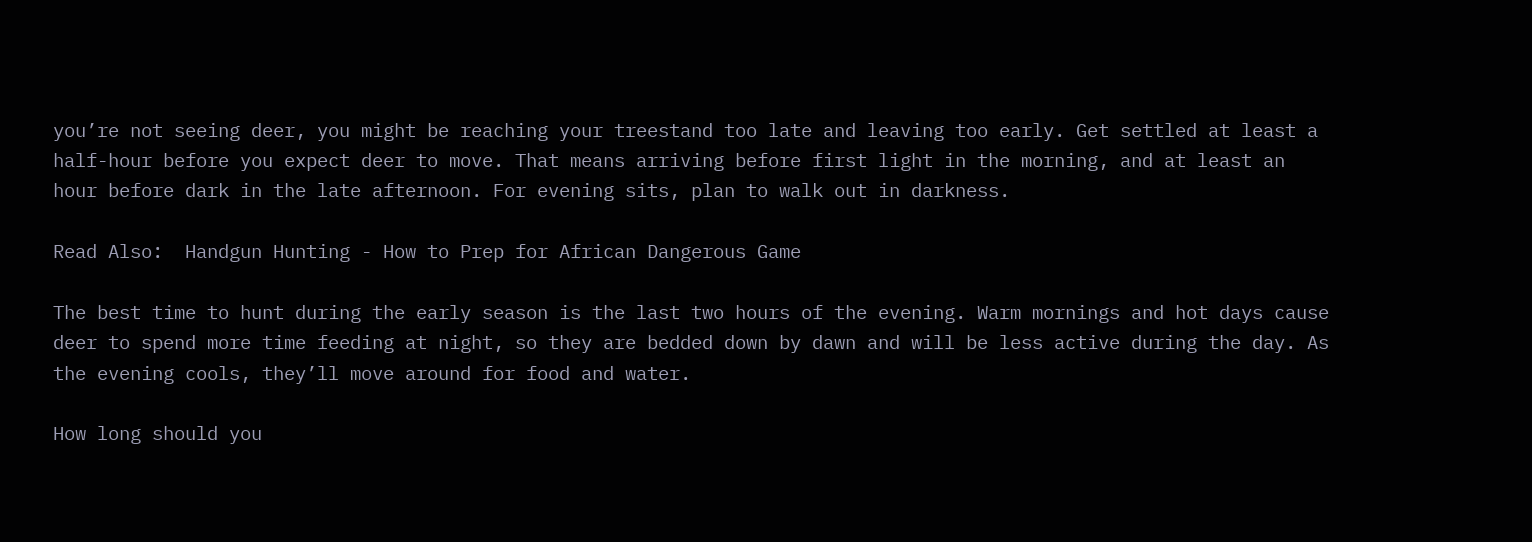you’re not seeing deer, you might be reaching your treestand too late and leaving too early. Get settled at least a half-hour before you expect deer to move. That means arriving before first light in the morning, and at least an hour before dark in the late afternoon. For evening sits, plan to walk out in darkness.

Read Also:  Handgun Hunting - How to Prep for African Dangerous Game

The best time to hunt during the early season is the last two hours of the evening. Warm mornings and hot days cause deer to spend more time feeding at night, so they are bedded down by dawn and will be less active during the day. As the evening cools, they’ll move around for food and water.

How long should you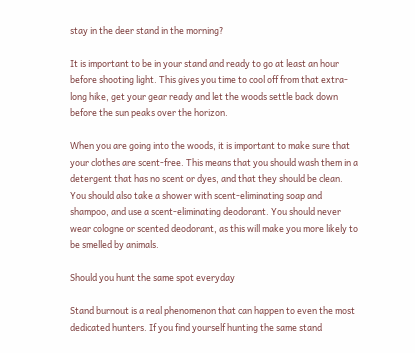stay in the deer stand in the morning?

It is important to be in your stand and ready to go at least an hour before shooting light. This gives you time to cool off from that extra-long hike, get your gear ready and let the woods settle back down before the sun peaks over the horizon.

When you are going into the woods, it is important to make sure that your clothes are scent-free. This means that you should wash them in a detergent that has no scent or dyes, and that they should be clean. You should also take a shower with scent-eliminating soap and shampoo, and use a scent-eliminating deodorant. You should never wear cologne or scented deodorant, as this will make you more likely to be smelled by animals.

Should you hunt the same spot everyday

Stand burnout is a real phenomenon that can happen to even the most dedicated hunters. If you find yourself hunting the same stand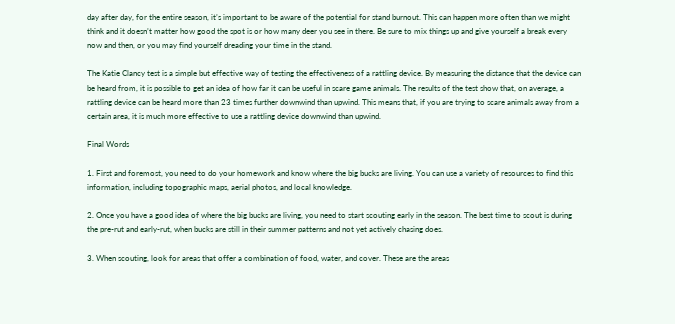day after day, for the entire season, it’s important to be aware of the potential for stand burnout. This can happen more often than we might think and it doesn’t matter how good the spot is or how many deer you see in there. Be sure to mix things up and give yourself a break every now and then, or you may find yourself dreading your time in the stand.

The Katie Clancy test is a simple but effective way of testing the effectiveness of a rattling device. By measuring the distance that the device can be heard from, it is possible to get an idea of how far it can be useful in scare game animals. The results of the test show that, on average, a rattling device can be heard more than 23 times further downwind than upwind. This means that, if you are trying to scare animals away from a certain area, it is much more effective to use a rattling device downwind than upwind.

Final Words

1. First and foremost, you need to do your homework and know where the big bucks are living. You can use a variety of resources to find this information, including topographic maps, aerial photos, and local knowledge.

2. Once you have a good idea of where the big bucks are living, you need to start scouting early in the season. The best time to scout is during the pre-rut and early-rut, when bucks are still in their summer patterns and not yet actively chasing does.

3. When scouting, look for areas that offer a combination of food, water, and cover. These are the areas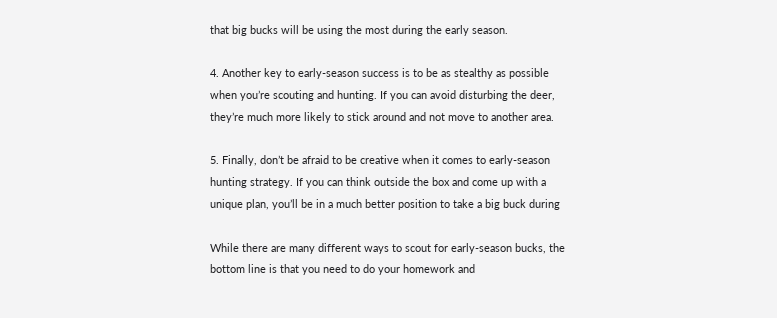that big bucks will be using the most during the early season.

4. Another key to early-season success is to be as stealthy as possible when you’re scouting and hunting. If you can avoid disturbing the deer, they’re much more likely to stick around and not move to another area.

5. Finally, don’t be afraid to be creative when it comes to early-season hunting strategy. If you can think outside the box and come up with a unique plan, you’ll be in a much better position to take a big buck during

While there are many different ways to scout for early-season bucks, the bottom line is that you need to do your homework and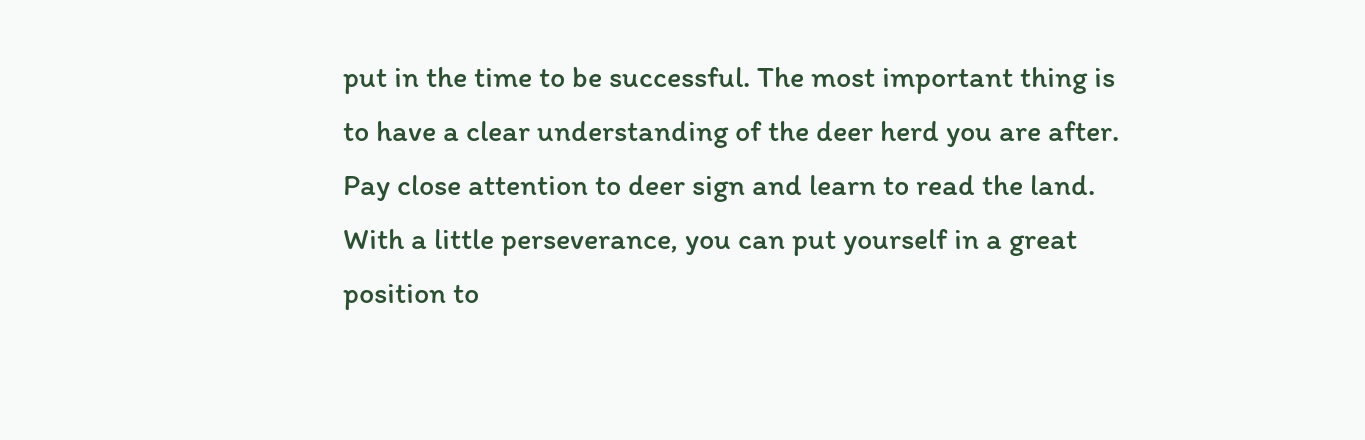put in the time to be successful. The most important thing is to have a clear understanding of the deer herd you are after. Pay close attention to deer sign and learn to read the land. With a little perseverance, you can put yourself in a great position to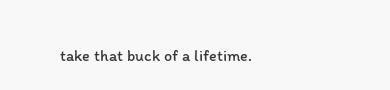take that buck of a lifetime.